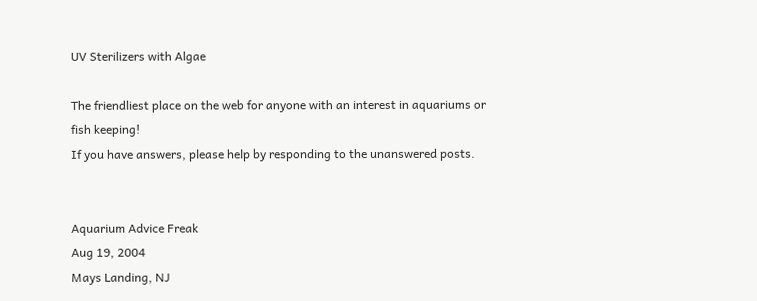UV Sterilizers with Algae

The friendliest place on the web for anyone with an interest in aquariums or fish keeping!
If you have answers, please help by responding to the unanswered posts.


Aquarium Advice Freak
Aug 19, 2004
Mays Landing, NJ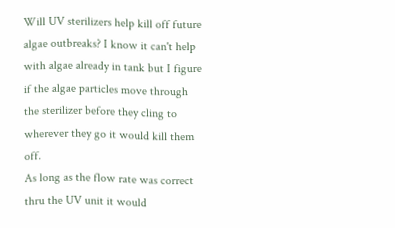Will UV sterilizers help kill off future algae outbreaks? I know it can't help with algae already in tank but I figure if the algae particles move through the sterilizer before they cling to wherever they go it would kill them off.
As long as the flow rate was correct thru the UV unit it would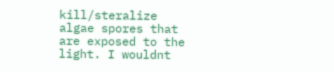kill/steralize algae spores that are exposed to the light. I wouldnt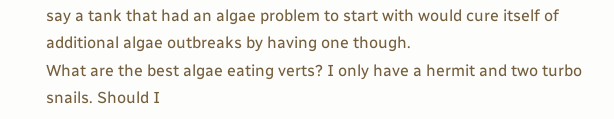say a tank that had an algae problem to start with would cure itself of additional algae outbreaks by having one though.
What are the best algae eating verts? I only have a hermit and two turbo snails. Should I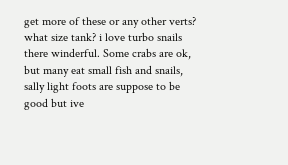get more of these or any other verts?
what size tank? i love turbo snails there winderful. Some crabs are ok, but many eat small fish and snails, sally light foots are suppose to be good but ive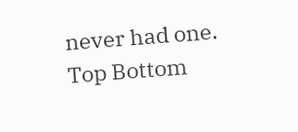never had one.
Top Bottom